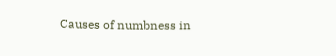Causes of numbness in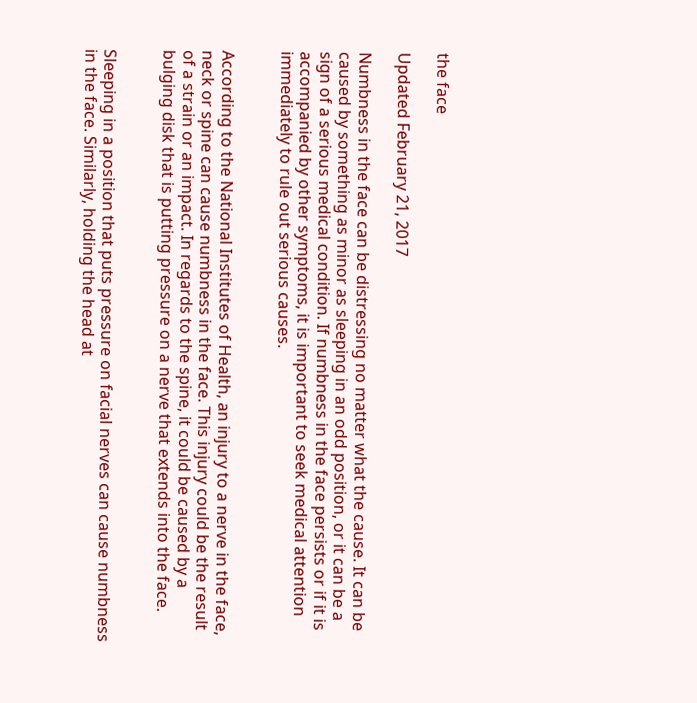the face

Updated February 21, 2017

Numbness in the face can be distressing no matter what the cause. It can be caused by something as minor as sleeping in an odd position, or it can be a sign of a serious medical condition. If numbness in the face persists or if it is accompanied by other symptoms, it is important to seek medical attention immediately to rule out serious causes.


According to the National Institutes of Health, an injury to a nerve in the face, neck or spine can cause numbness in the face. This injury could be the result of a strain or an impact. In regards to the spine, it could be caused by a bulging disk that is putting pressure on a nerve that extends into the face.


Sleeping in a position that puts pressure on facial nerves can cause numbness in the face. Similarly, holding the head at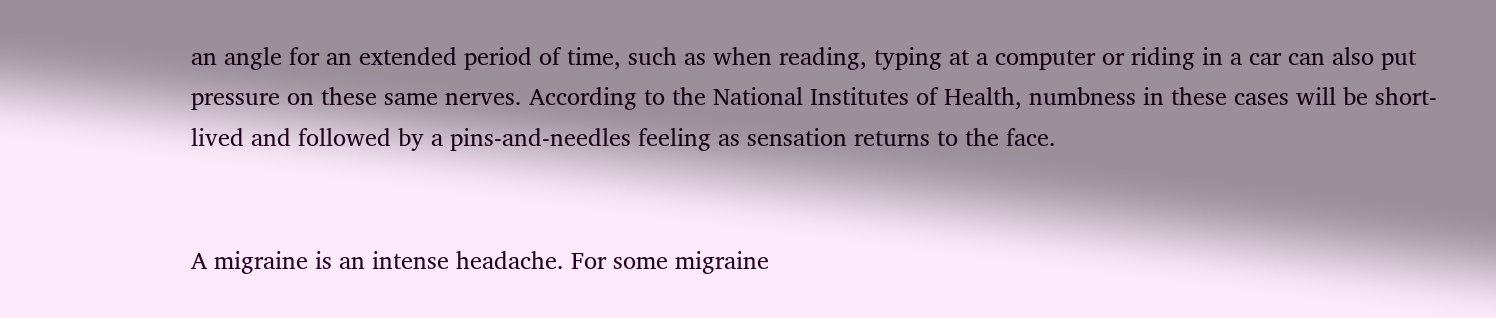an angle for an extended period of time, such as when reading, typing at a computer or riding in a car can also put pressure on these same nerves. According to the National Institutes of Health, numbness in these cases will be short-lived and followed by a pins-and-needles feeling as sensation returns to the face.


A migraine is an intense headache. For some migraine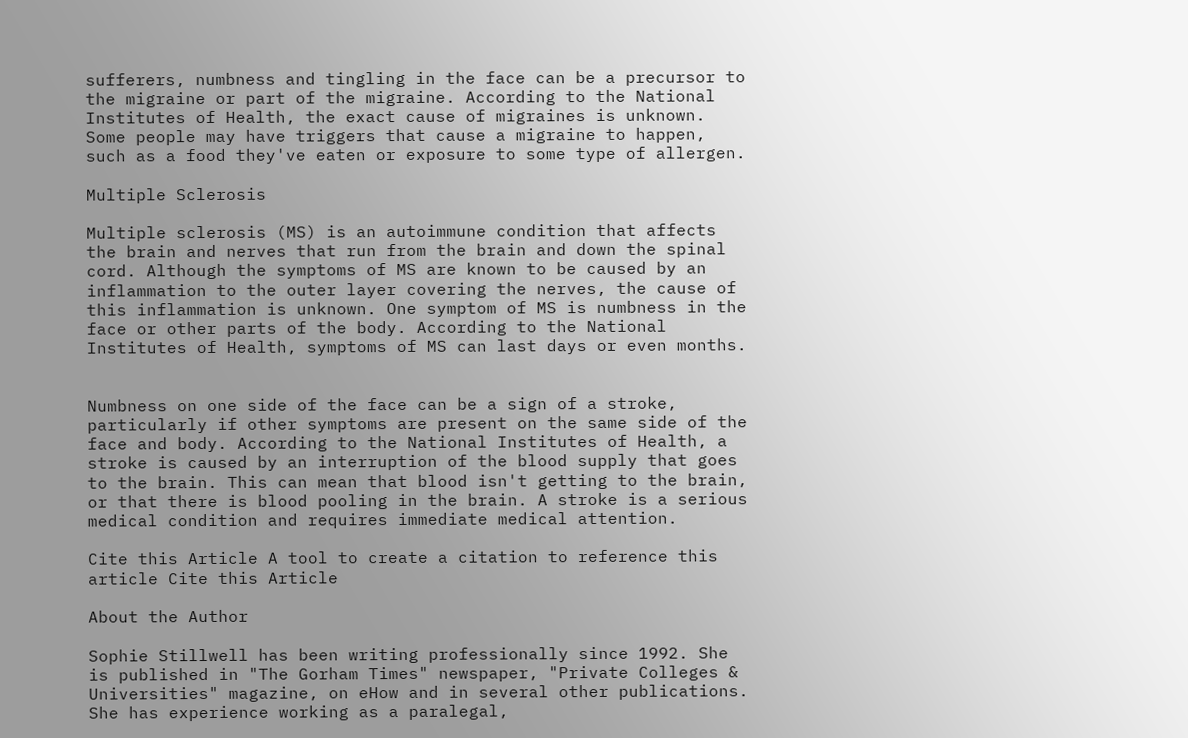sufferers, numbness and tingling in the face can be a precursor to the migraine or part of the migraine. According to the National Institutes of Health, the exact cause of migraines is unknown. Some people may have triggers that cause a migraine to happen, such as a food they've eaten or exposure to some type of allergen.

Multiple Sclerosis

Multiple sclerosis (MS) is an autoimmune condition that affects the brain and nerves that run from the brain and down the spinal cord. Although the symptoms of MS are known to be caused by an inflammation to the outer layer covering the nerves, the cause of this inflammation is unknown. One symptom of MS is numbness in the face or other parts of the body. According to the National Institutes of Health, symptoms of MS can last days or even months.


Numbness on one side of the face can be a sign of a stroke, particularly if other symptoms are present on the same side of the face and body. According to the National Institutes of Health, a stroke is caused by an interruption of the blood supply that goes to the brain. This can mean that blood isn't getting to the brain, or that there is blood pooling in the brain. A stroke is a serious medical condition and requires immediate medical attention.

Cite this Article A tool to create a citation to reference this article Cite this Article

About the Author

Sophie Stillwell has been writing professionally since 1992. She is published in "The Gorham Times" newspaper, "Private Colleges & Universities" magazine, on eHow and in several other publications. She has experience working as a paralegal,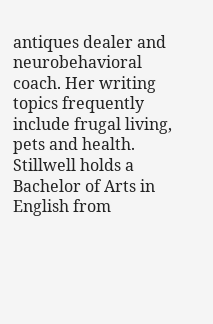antiques dealer and neurobehavioral coach. Her writing topics frequently include frugal living, pets and health. Stillwell holds a Bachelor of Arts in English from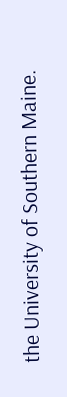the University of Southern Maine.